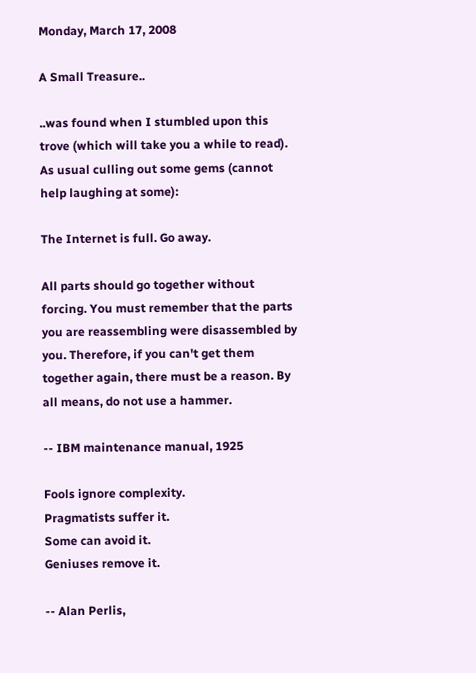Monday, March 17, 2008

A Small Treasure..

..was found when I stumbled upon this trove (which will take you a while to read). As usual culling out some gems (cannot help laughing at some):

The Internet is full. Go away.

All parts should go together without forcing. You must remember that the parts you are reassembling were disassembled by you. Therefore, if you can't get them together again, there must be a reason. By all means, do not use a hammer.

-- IBM maintenance manual, 1925

Fools ignore complexity.
Pragmatists suffer it.
Some can avoid it.
Geniuses remove it.

-- Alan Perlis,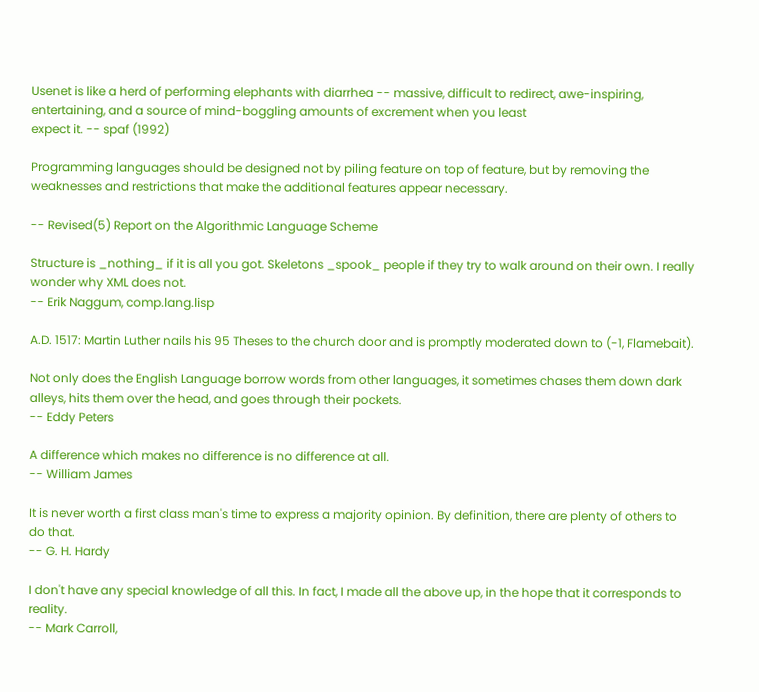Usenet is like a herd of performing elephants with diarrhea -- massive, difficult to redirect, awe-inspiring, entertaining, and a source of mind-boggling amounts of excrement when you least
expect it. -- spaf (1992)

Programming languages should be designed not by piling feature on top of feature, but by removing the weaknesses and restrictions that make the additional features appear necessary.

-- Revised(5) Report on the Algorithmic Language Scheme

Structure is _nothing_ if it is all you got. Skeletons _spook_ people if they try to walk around on their own. I really wonder why XML does not.
-- Erik Naggum, comp.lang.lisp

A.D. 1517: Martin Luther nails his 95 Theses to the church door and is promptly moderated down to (-1, Flamebait).

Not only does the English Language borrow words from other languages, it sometimes chases them down dark alleys, hits them over the head, and goes through their pockets.
-- Eddy Peters

A difference which makes no difference is no difference at all.
-- William James

It is never worth a first class man's time to express a majority opinion. By definition, there are plenty of others to do that.
-- G. H. Hardy

I don't have any special knowledge of all this. In fact, I made all the above up, in the hope that it corresponds to reality.
-- Mark Carroll,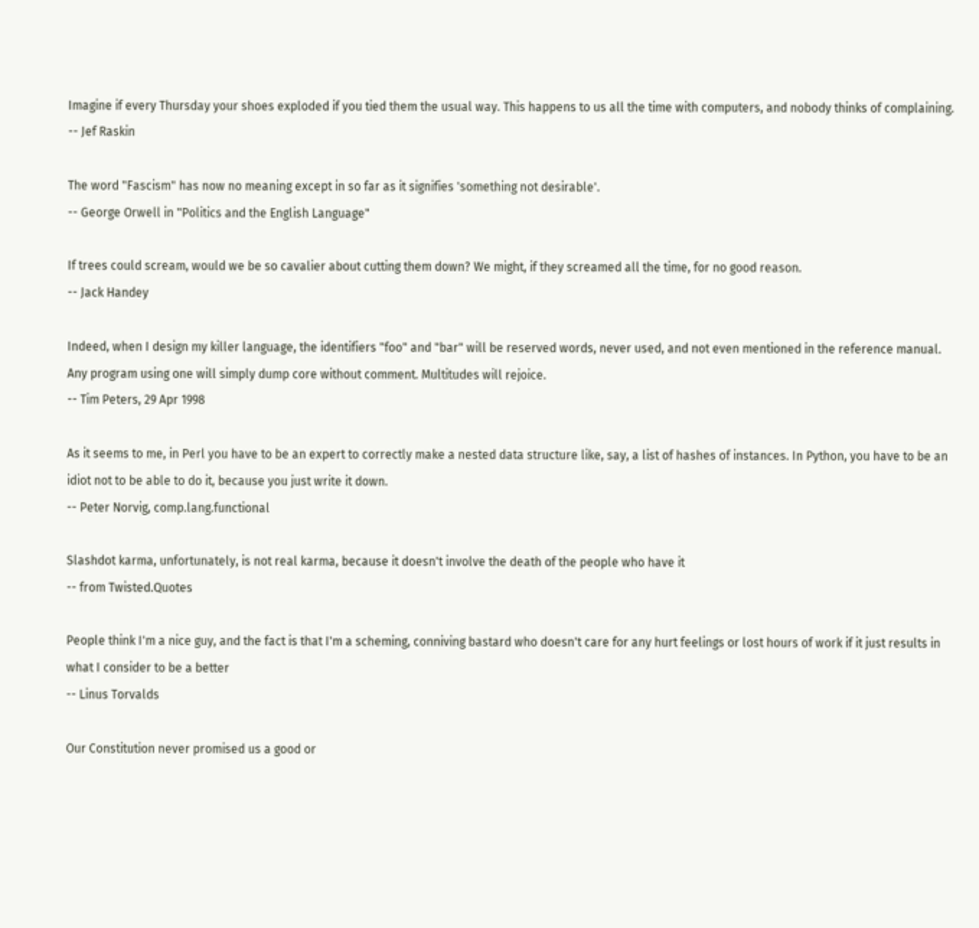Imagine if every Thursday your shoes exploded if you tied them the usual way. This happens to us all the time with computers, and nobody thinks of complaining.
-- Jef Raskin

The word "Fascism" has now no meaning except in so far as it signifies 'something not desirable'.
-- George Orwell in "Politics and the English Language"

If trees could scream, would we be so cavalier about cutting them down? We might, if they screamed all the time, for no good reason.
-- Jack Handey

Indeed, when I design my killer language, the identifiers "foo" and "bar" will be reserved words, never used, and not even mentioned in the reference manual. Any program using one will simply dump core without comment. Multitudes will rejoice.
-- Tim Peters, 29 Apr 1998

As it seems to me, in Perl you have to be an expert to correctly make a nested data structure like, say, a list of hashes of instances. In Python, you have to be an idiot not to be able to do it, because you just write it down.
-- Peter Norvig, comp.lang.functional

Slashdot karma, unfortunately, is not real karma, because it doesn't involve the death of the people who have it
-- from Twisted.Quotes

People think I'm a nice guy, and the fact is that I'm a scheming, conniving bastard who doesn't care for any hurt feelings or lost hours of work if it just results in what I consider to be a better
-- Linus Torvalds

Our Constitution never promised us a good or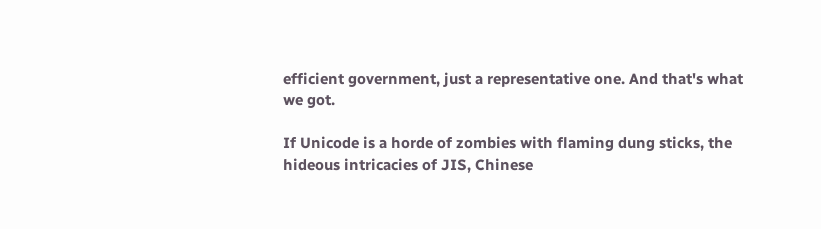efficient government, just a representative one. And that's what we got.

If Unicode is a horde of zombies with flaming dung sticks, the hideous intricacies of JIS, Chinese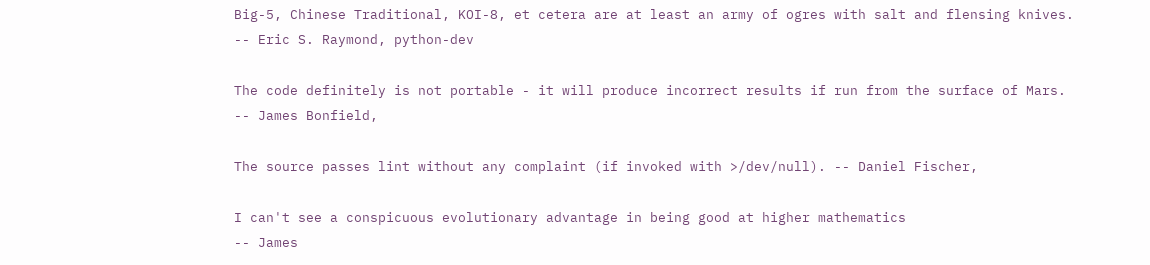Big-5, Chinese Traditional, KOI-8, et cetera are at least an army of ogres with salt and flensing knives.
-- Eric S. Raymond, python-dev

The code definitely is not portable - it will produce incorrect results if run from the surface of Mars.
-- James Bonfield,

The source passes lint without any complaint (if invoked with >/dev/null). -- Daniel Fischer,

I can't see a conspicuous evolutionary advantage in being good at higher mathematics
-- James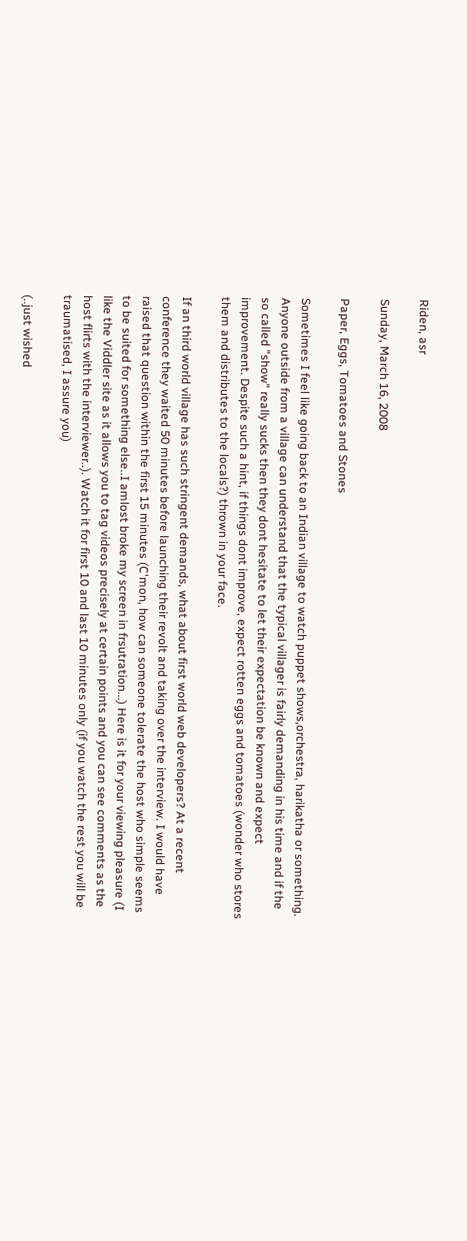Riden, asr

Sunday, March 16, 2008

Paper, Eggs, Tomatoes and Stones

Sometimes I feel like going back to an Indian village to watch puppet shows,orchestra, harikatha or something. Anyone outside from a village can understand that the typical villager is fairly demanding in his time and if the so called "show" really sucks then they dont hesitate to let their expectation be known and expect improvement. Despite such a hint, if things dont improve, expect rotten eggs and tomatoes (wonder who stores them and distributes to the locals?) thrown in your face.

If an third world village has such stringent demands, what about first world web developers? At a recent conference they waited 50 minutes before launching their revolt and taking over the interview. I would have raised that question within the first 15 minutes (C'mon, how can someone tolerate the host who simple seems to be suited for something else..I amlost broke my screen in frsutration...) Here is it for your viewing pleasure (I like the Viddler site as it allows you to tag videos precisely at certain points and you can see comments as the host flirts with the interviewer..). Watch it for first 10 and last 10 minutes only (if you watch the rest you will be traumatised, I assure you)

(..just wished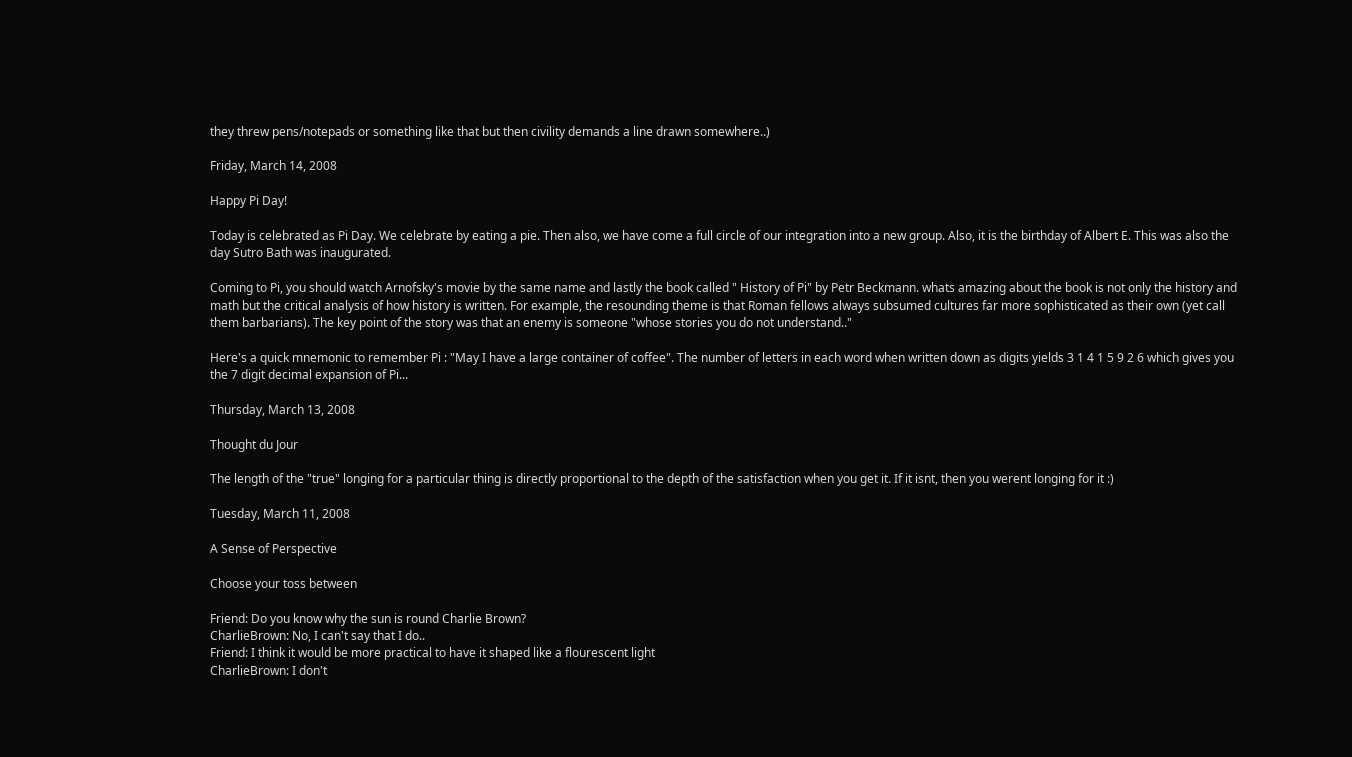they threw pens/notepads or something like that but then civility demands a line drawn somewhere..)

Friday, March 14, 2008

Happy Pi Day!

Today is celebrated as Pi Day. We celebrate by eating a pie. Then also, we have come a full circle of our integration into a new group. Also, it is the birthday of Albert E. This was also the day Sutro Bath was inaugurated.

Coming to Pi, you should watch Arnofsky's movie by the same name and lastly the book called " History of Pi" by Petr Beckmann. whats amazing about the book is not only the history and math but the critical analysis of how history is written. For example, the resounding theme is that Roman fellows always subsumed cultures far more sophisticated as their own (yet call them barbarians). The key point of the story was that an enemy is someone "whose stories you do not understand.."

Here's a quick mnemonic to remember Pi : "May I have a large container of coffee". The number of letters in each word when written down as digits yields 3 1 4 1 5 9 2 6 which gives you the 7 digit decimal expansion of Pi...

Thursday, March 13, 2008

Thought du Jour

The length of the "true" longing for a particular thing is directly proportional to the depth of the satisfaction when you get it. If it isnt, then you werent longing for it :)

Tuesday, March 11, 2008

A Sense of Perspective

Choose your toss between

Friend: Do you know why the sun is round Charlie Brown?
CharlieBrown: No, I can't say that I do..
Friend: I think it would be more practical to have it shaped like a flourescent light
CharlieBrown: I don't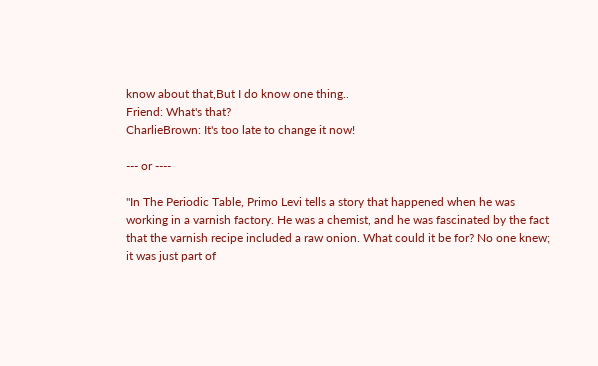know about that,But I do know one thing..
Friend: What's that?
CharlieBrown: It's too late to change it now!

--- or ----

"In The Periodic Table, Primo Levi tells a story that happened when he was working in a varnish factory. He was a chemist, and he was fascinated by the fact that the varnish recipe included a raw onion. What could it be for? No one knew; it was just part of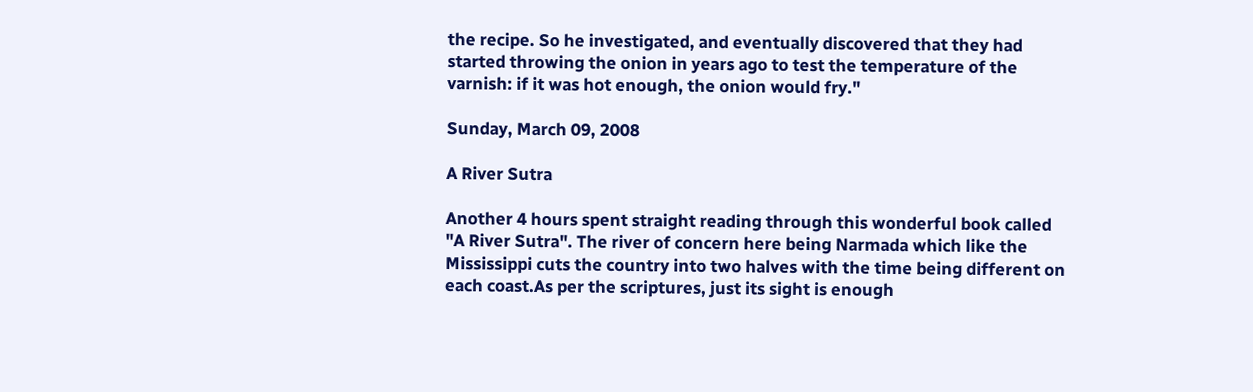the recipe. So he investigated, and eventually discovered that they had started throwing the onion in years ago to test the temperature of the varnish: if it was hot enough, the onion would fry."

Sunday, March 09, 2008

A River Sutra

Another 4 hours spent straight reading through this wonderful book called "A River Sutra". The river of concern here being Narmada which like the Mississippi cuts the country into two halves with the time being different on each coast.As per the scriptures, just its sight is enough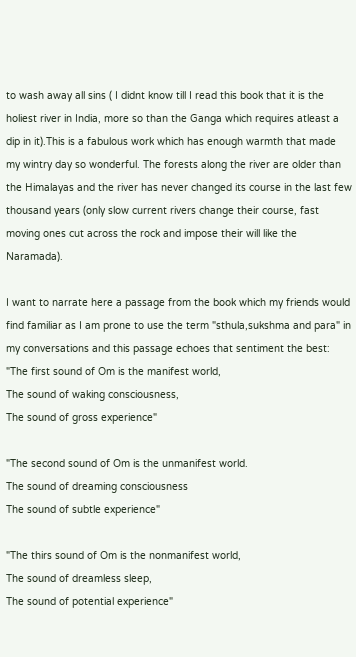to wash away all sins ( I didnt know till I read this book that it is the holiest river in India, more so than the Ganga which requires atleast a dip in it).This is a fabulous work which has enough warmth that made my wintry day so wonderful. The forests along the river are older than the Himalayas and the river has never changed its course in the last few thousand years (only slow current rivers change their course, fast moving ones cut across the rock and impose their will like the Naramada).

I want to narrate here a passage from the book which my friends would find familiar as I am prone to use the term "sthula,sukshma and para" in my conversations and this passage echoes that sentiment the best:
"The first sound of Om is the manifest world,
The sound of waking consciousness,
The sound of gross experience"

"The second sound of Om is the unmanifest world.
The sound of dreaming consciousness
The sound of subtle experience"

"The thirs sound of Om is the nonmanifest world,
The sound of dreamless sleep,
The sound of potential experience"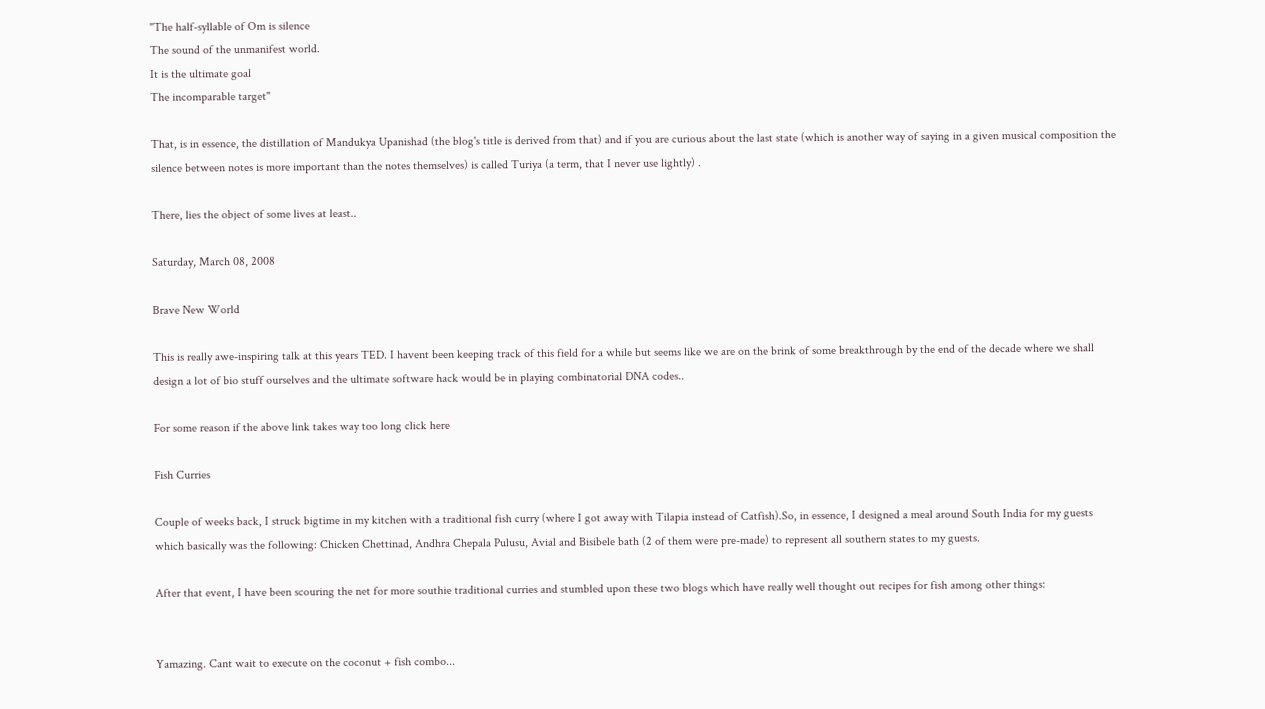"The half-syllable of Om is silence
The sound of the unmanifest world.
It is the ultimate goal
The incomparable target"

That, is in essence, the distillation of Mandukya Upanishad (the blog's title is derived from that) and if you are curious about the last state (which is another way of saying in a given musical composition the silence between notes is more important than the notes themselves) is called Turiya (a term, that I never use lightly) .

There, lies the object of some lives at least..

Saturday, March 08, 2008

Brave New World

This is really awe-inspiring talk at this years TED. I havent been keeping track of this field for a while but seems like we are on the brink of some breakthrough by the end of the decade where we shall design a lot of bio stuff ourselves and the ultimate software hack would be in playing combinatorial DNA codes..

For some reason if the above link takes way too long click here

Fish Curries

Couple of weeks back, I struck bigtime in my kitchen with a traditional fish curry (where I got away with Tilapia instead of Catfish).So, in essence, I designed a meal around South India for my guests which basically was the following: Chicken Chettinad, Andhra Chepala Pulusu, Avial and Bisibele bath (2 of them were pre-made) to represent all southern states to my guests.

After that event, I have been scouring the net for more southie traditional curries and stumbled upon these two blogs which have really well thought out recipes for fish among other things:


Yamazing. Cant wait to execute on the coconut + fish combo...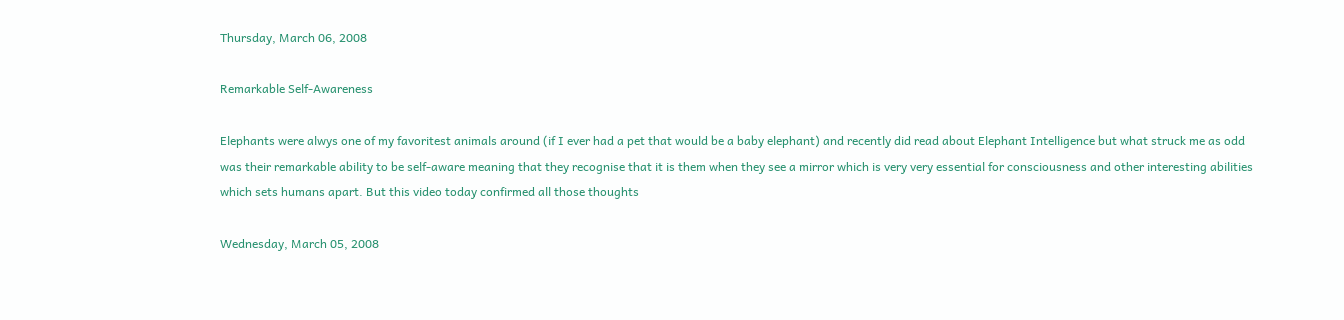Thursday, March 06, 2008

Remarkable Self-Awareness

Elephants were alwys one of my favoritest animals around (if I ever had a pet that would be a baby elephant) and recently did read about Elephant Intelligence but what struck me as odd was their remarkable ability to be self-aware meaning that they recognise that it is them when they see a mirror which is very very essential for consciousness and other interesting abilities which sets humans apart. But this video today confirmed all those thoughts

Wednesday, March 05, 2008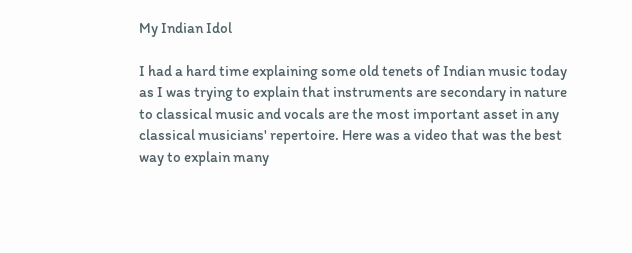My Indian Idol

I had a hard time explaining some old tenets of Indian music today as I was trying to explain that instruments are secondary in nature to classical music and vocals are the most important asset in any classical musicians' repertoire. Here was a video that was the best way to explain many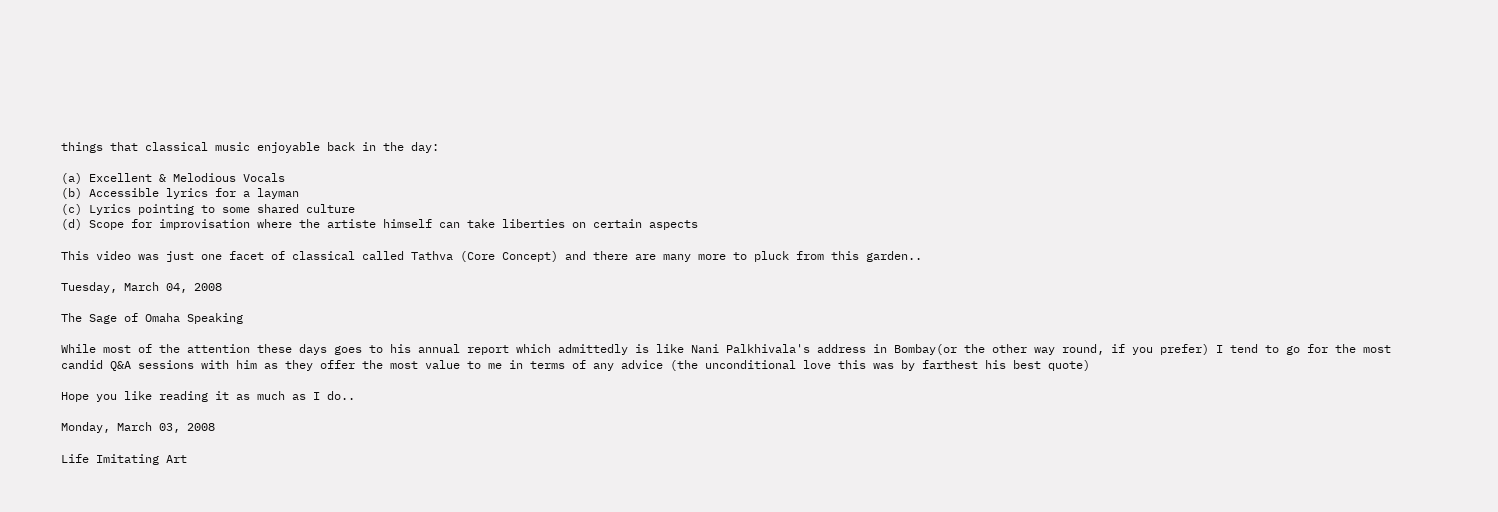things that classical music enjoyable back in the day:

(a) Excellent & Melodious Vocals
(b) Accessible lyrics for a layman
(c) Lyrics pointing to some shared culture
(d) Scope for improvisation where the artiste himself can take liberties on certain aspects

This video was just one facet of classical called Tathva (Core Concept) and there are many more to pluck from this garden..

Tuesday, March 04, 2008

The Sage of Omaha Speaking

While most of the attention these days goes to his annual report which admittedly is like Nani Palkhivala's address in Bombay(or the other way round, if you prefer) I tend to go for the most candid Q&A sessions with him as they offer the most value to me in terms of any advice (the unconditional love this was by farthest his best quote)

Hope you like reading it as much as I do..

Monday, March 03, 2008

Life Imitating Art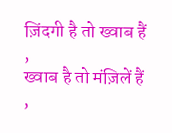ज़िंदगी है तो ख्वाब हैं ,
ख्वाब है तो मंज़िलें हैं ,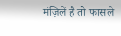मंज़िलें है तो फासले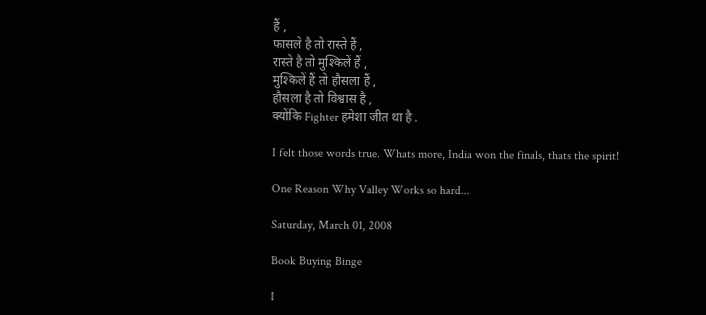हैं ,
फासले है तो रास्ते हैं ,
रास्ते है तो मुश्किलें हैं ,
मुश्किलें हैं तो हौसला हैं ,
हौसला है तो विश्वास है ,
क्योंकि Fighter हमेशा जीत था है .

I felt those words true. Whats more, India won the finals, thats the spirit!

One Reason Why Valley Works so hard...

Saturday, March 01, 2008

Book Buying Binge

I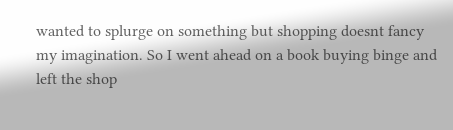wanted to splurge on something but shopping doesnt fancy my imagination. So I went ahead on a book buying binge and left the shop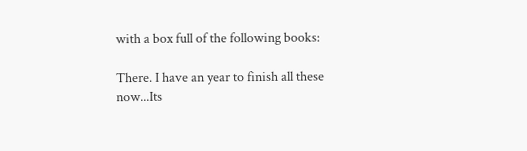with a box full of the following books:

There. I have an year to finish all these now...Its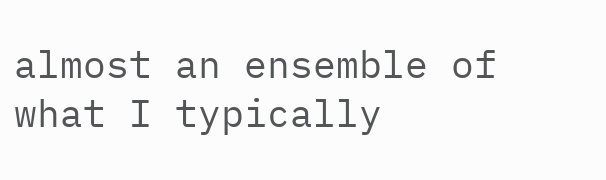almost an ensemble of what I typically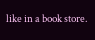like in a book store.